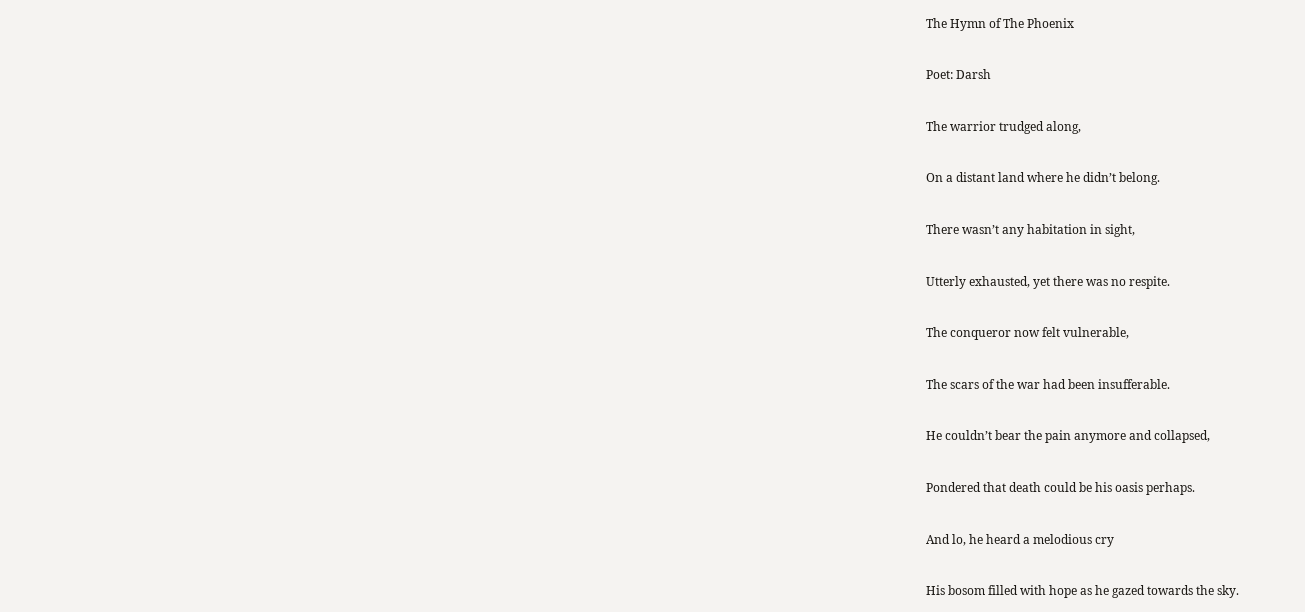The Hymn of The Phoenix

Poet: Darsh

The warrior trudged along,

On a distant land where he didn’t belong.

There wasn’t any habitation in sight,

Utterly exhausted, yet there was no respite.

The conqueror now felt vulnerable,

The scars of the war had been insufferable.

He couldn’t bear the pain anymore and collapsed,

Pondered that death could be his oasis perhaps.

And lo, he heard a melodious cry

His bosom filled with hope as he gazed towards the sky.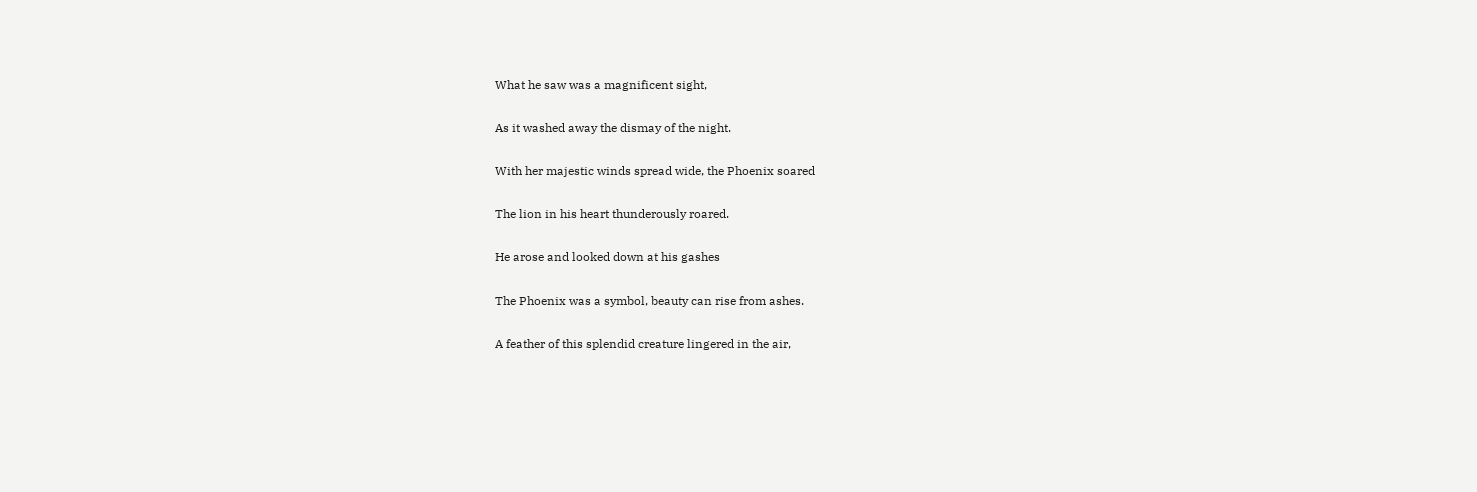What he saw was a magnificent sight,

As it washed away the dismay of the night.

With her majestic winds spread wide, the Phoenix soared

The lion in his heart thunderously roared.

He arose and looked down at his gashes

The Phoenix was a symbol, beauty can rise from ashes.

A feather of this splendid creature lingered in the air,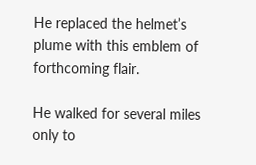He replaced the helmet’s plume with this emblem of forthcoming flair.

He walked for several miles only to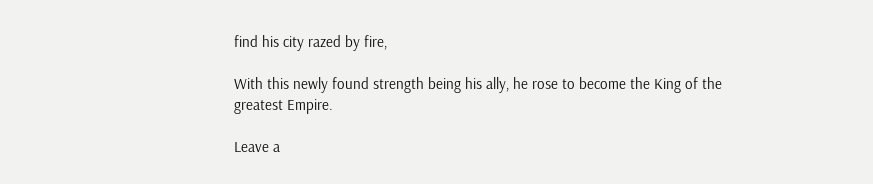find his city razed by fire,

With this newly found strength being his ally, he rose to become the King of the greatest Empire.

Leave a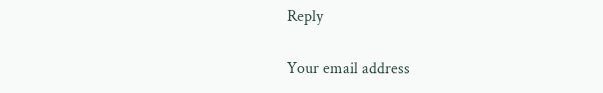Reply

Your email address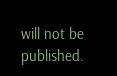will not be published.